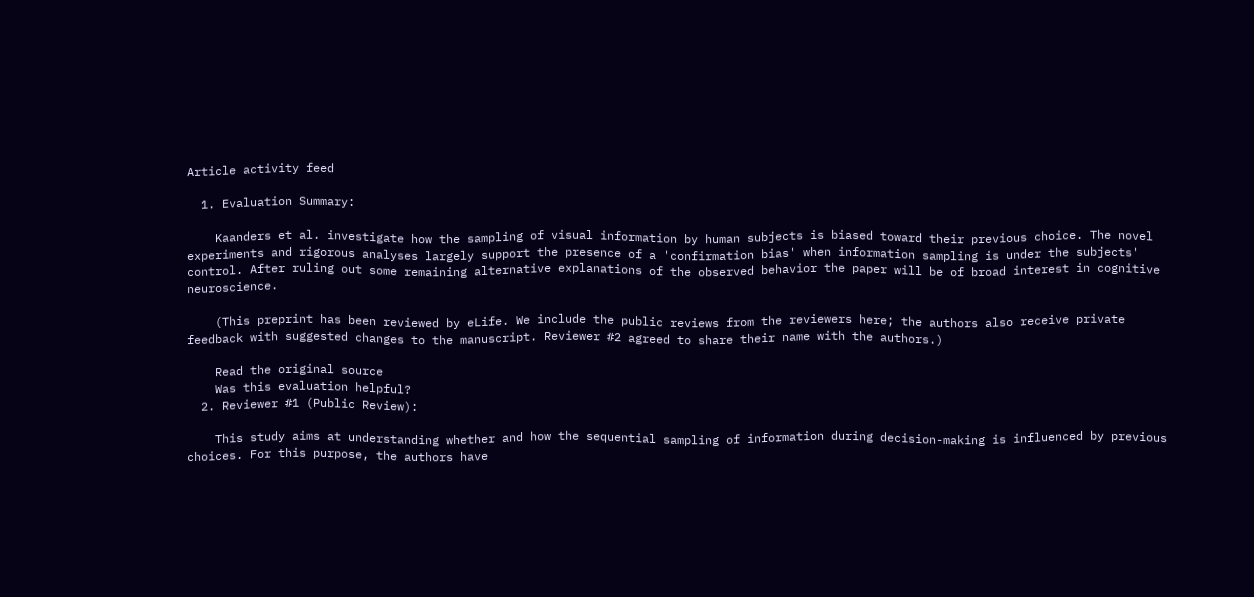Article activity feed

  1. Evaluation Summary:

    Kaanders et al. investigate how the sampling of visual information by human subjects is biased toward their previous choice. The novel experiments and rigorous analyses largely support the presence of a 'confirmation bias' when information sampling is under the subjects' control. After ruling out some remaining alternative explanations of the observed behavior the paper will be of broad interest in cognitive neuroscience.

    (This preprint has been reviewed by eLife. We include the public reviews from the reviewers here; the authors also receive private feedback with suggested changes to the manuscript. Reviewer #2 agreed to share their name with the authors.)

    Read the original source
    Was this evaluation helpful?
  2. Reviewer #1 (Public Review):

    This study aims at understanding whether and how the sequential sampling of information during decision-making is influenced by previous choices. For this purpose, the authors have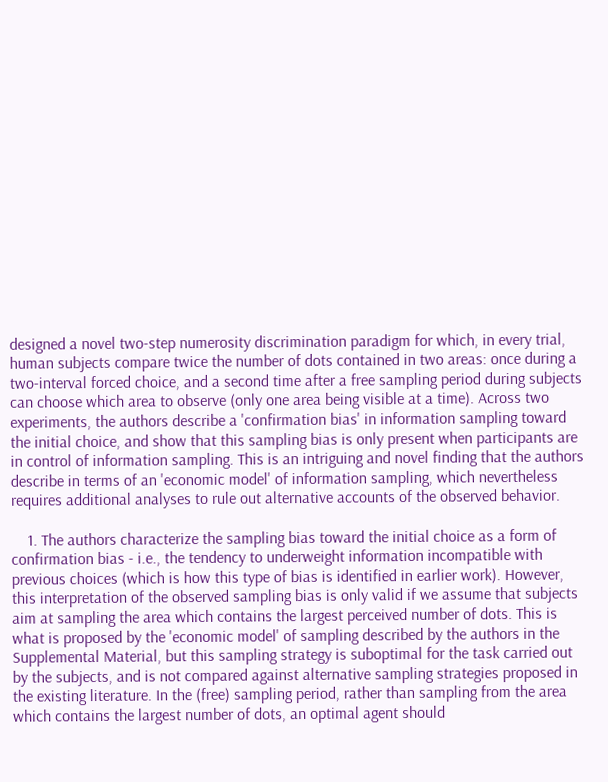designed a novel two-step numerosity discrimination paradigm for which, in every trial, human subjects compare twice the number of dots contained in two areas: once during a two-interval forced choice, and a second time after a free sampling period during subjects can choose which area to observe (only one area being visible at a time). Across two experiments, the authors describe a 'confirmation bias' in information sampling toward the initial choice, and show that this sampling bias is only present when participants are in control of information sampling. This is an intriguing and novel finding that the authors describe in terms of an 'economic model' of information sampling, which nevertheless requires additional analyses to rule out alternative accounts of the observed behavior.

    1. The authors characterize the sampling bias toward the initial choice as a form of confirmation bias - i.e., the tendency to underweight information incompatible with previous choices (which is how this type of bias is identified in earlier work). However, this interpretation of the observed sampling bias is only valid if we assume that subjects aim at sampling the area which contains the largest perceived number of dots. This is what is proposed by the 'economic model' of sampling described by the authors in the Supplemental Material, but this sampling strategy is suboptimal for the task carried out by the subjects, and is not compared against alternative sampling strategies proposed in the existing literature. In the (free) sampling period, rather than sampling from the area which contains the largest number of dots, an optimal agent should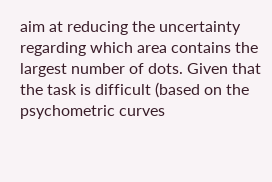aim at reducing the uncertainty regarding which area contains the largest number of dots. Given that the task is difficult (based on the psychometric curves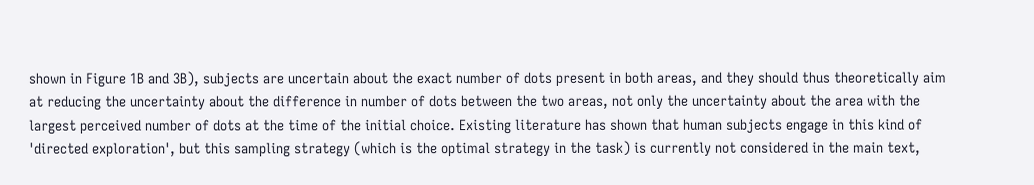shown in Figure 1B and 3B), subjects are uncertain about the exact number of dots present in both areas, and they should thus theoretically aim at reducing the uncertainty about the difference in number of dots between the two areas, not only the uncertainty about the area with the largest perceived number of dots at the time of the initial choice. Existing literature has shown that human subjects engage in this kind of 'directed exploration', but this sampling strategy (which is the optimal strategy in the task) is currently not considered in the main text,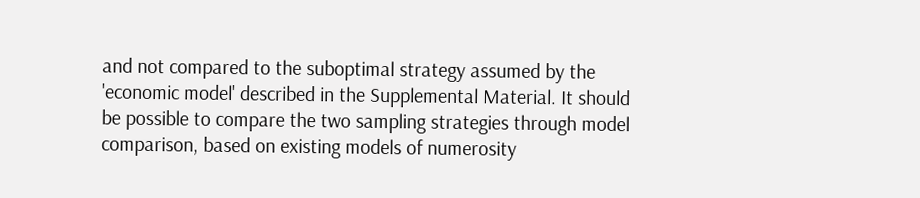and not compared to the suboptimal strategy assumed by the 'economic model' described in the Supplemental Material. It should be possible to compare the two sampling strategies through model comparison, based on existing models of numerosity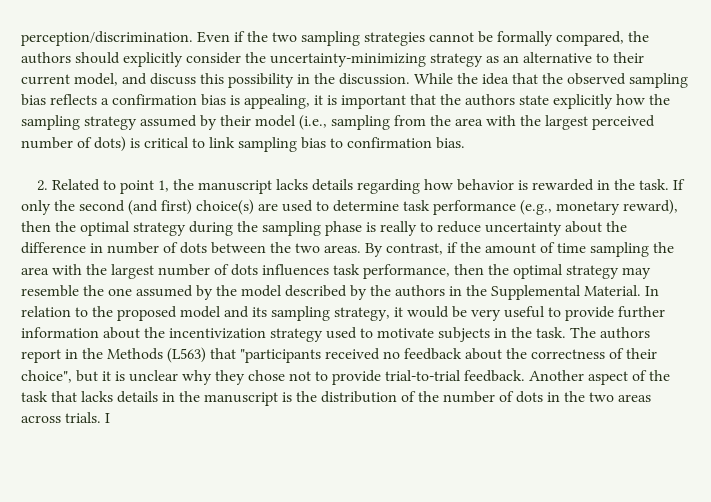perception/discrimination. Even if the two sampling strategies cannot be formally compared, the authors should explicitly consider the uncertainty-minimizing strategy as an alternative to their current model, and discuss this possibility in the discussion. While the idea that the observed sampling bias reflects a confirmation bias is appealing, it is important that the authors state explicitly how the sampling strategy assumed by their model (i.e., sampling from the area with the largest perceived number of dots) is critical to link sampling bias to confirmation bias.

    2. Related to point 1, the manuscript lacks details regarding how behavior is rewarded in the task. If only the second (and first) choice(s) are used to determine task performance (e.g., monetary reward), then the optimal strategy during the sampling phase is really to reduce uncertainty about the difference in number of dots between the two areas. By contrast, if the amount of time sampling the area with the largest number of dots influences task performance, then the optimal strategy may resemble the one assumed by the model described by the authors in the Supplemental Material. In relation to the proposed model and its sampling strategy, it would be very useful to provide further information about the incentivization strategy used to motivate subjects in the task. The authors report in the Methods (L563) that "participants received no feedback about the correctness of their choice", but it is unclear why they chose not to provide trial-to-trial feedback. Another aspect of the task that lacks details in the manuscript is the distribution of the number of dots in the two areas across trials. I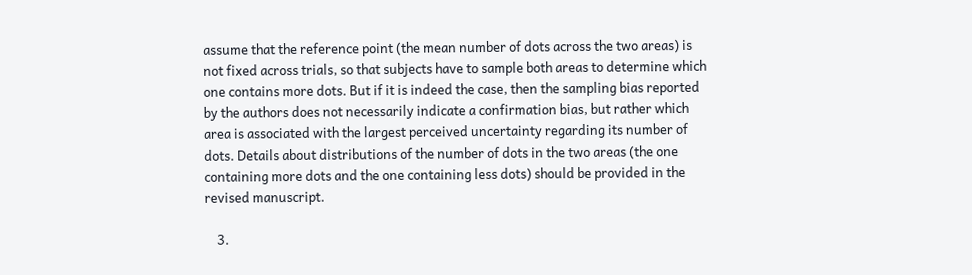assume that the reference point (the mean number of dots across the two areas) is not fixed across trials, so that subjects have to sample both areas to determine which one contains more dots. But if it is indeed the case, then the sampling bias reported by the authors does not necessarily indicate a confirmation bias, but rather which area is associated with the largest perceived uncertainty regarding its number of dots. Details about distributions of the number of dots in the two areas (the one containing more dots and the one containing less dots) should be provided in the revised manuscript.

    3.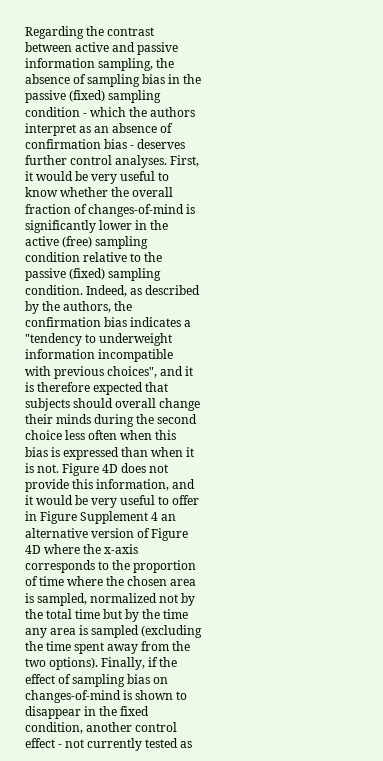Regarding the contrast between active and passive information sampling, the absence of sampling bias in the passive (fixed) sampling condition - which the authors interpret as an absence of confirmation bias - deserves further control analyses. First, it would be very useful to know whether the overall fraction of changes-of-mind is significantly lower in the active (free) sampling condition relative to the passive (fixed) sampling condition. Indeed, as described by the authors, the confirmation bias indicates a "tendency to underweight information incompatible with previous choices", and it is therefore expected that subjects should overall change their minds during the second choice less often when this bias is expressed than when it is not. Figure 4D does not provide this information, and it would be very useful to offer in Figure Supplement 4 an alternative version of Figure 4D where the x-axis corresponds to the proportion of time where the chosen area is sampled, normalized not by the total time but by the time any area is sampled (excluding the time spent away from the two options). Finally, if the effect of sampling bias on changes-of-mind is shown to disappear in the fixed condition, another control effect - not currently tested as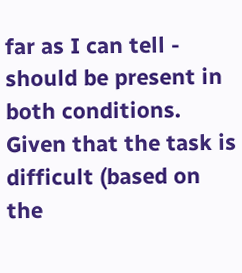far as I can tell - should be present in both conditions. Given that the task is difficult (based on the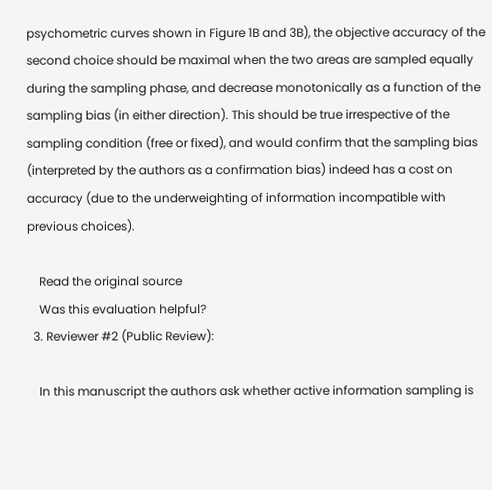psychometric curves shown in Figure 1B and 3B), the objective accuracy of the second choice should be maximal when the two areas are sampled equally during the sampling phase, and decrease monotonically as a function of the sampling bias (in either direction). This should be true irrespective of the sampling condition (free or fixed), and would confirm that the sampling bias (interpreted by the authors as a confirmation bias) indeed has a cost on accuracy (due to the underweighting of information incompatible with previous choices).

    Read the original source
    Was this evaluation helpful?
  3. Reviewer #2 (Public Review):

    In this manuscript the authors ask whether active information sampling is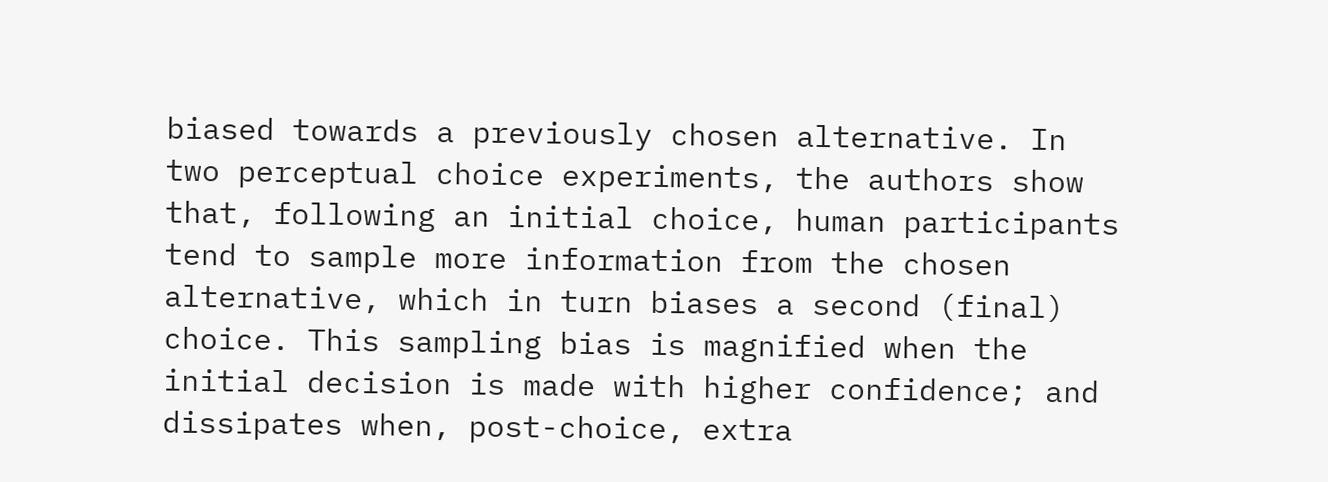biased towards a previously chosen alternative. In two perceptual choice experiments, the authors show that, following an initial choice, human participants tend to sample more information from the chosen alternative, which in turn biases a second (final) choice. This sampling bias is magnified when the initial decision is made with higher confidence; and dissipates when, post-choice, extra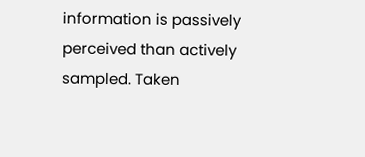information is passively perceived than actively sampled. Taken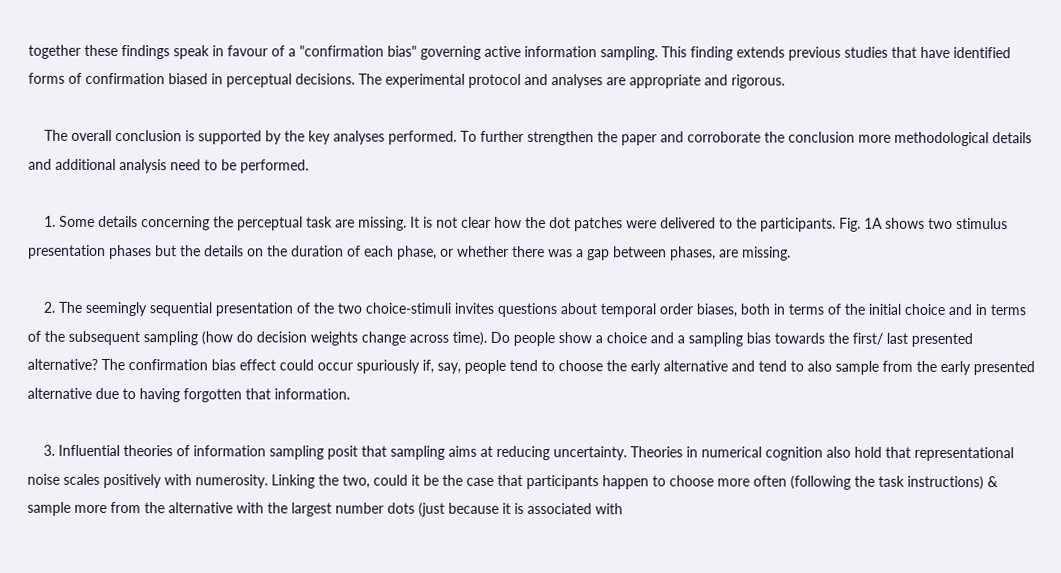together these findings speak in favour of a "confirmation bias" governing active information sampling. This finding extends previous studies that have identified forms of confirmation biased in perceptual decisions. The experimental protocol and analyses are appropriate and rigorous.

    The overall conclusion is supported by the key analyses performed. To further strengthen the paper and corroborate the conclusion more methodological details and additional analysis need to be performed.

    1. Some details concerning the perceptual task are missing. It is not clear how the dot patches were delivered to the participants. Fig. 1A shows two stimulus presentation phases but the details on the duration of each phase, or whether there was a gap between phases, are missing.

    2. The seemingly sequential presentation of the two choice-stimuli invites questions about temporal order biases, both in terms of the initial choice and in terms of the subsequent sampling (how do decision weights change across time). Do people show a choice and a sampling bias towards the first/ last presented alternative? The confirmation bias effect could occur spuriously if, say, people tend to choose the early alternative and tend to also sample from the early presented alternative due to having forgotten that information.

    3. Influential theories of information sampling posit that sampling aims at reducing uncertainty. Theories in numerical cognition also hold that representational noise scales positively with numerosity. Linking the two, could it be the case that participants happen to choose more often (following the task instructions) & sample more from the alternative with the largest number dots (just because it is associated with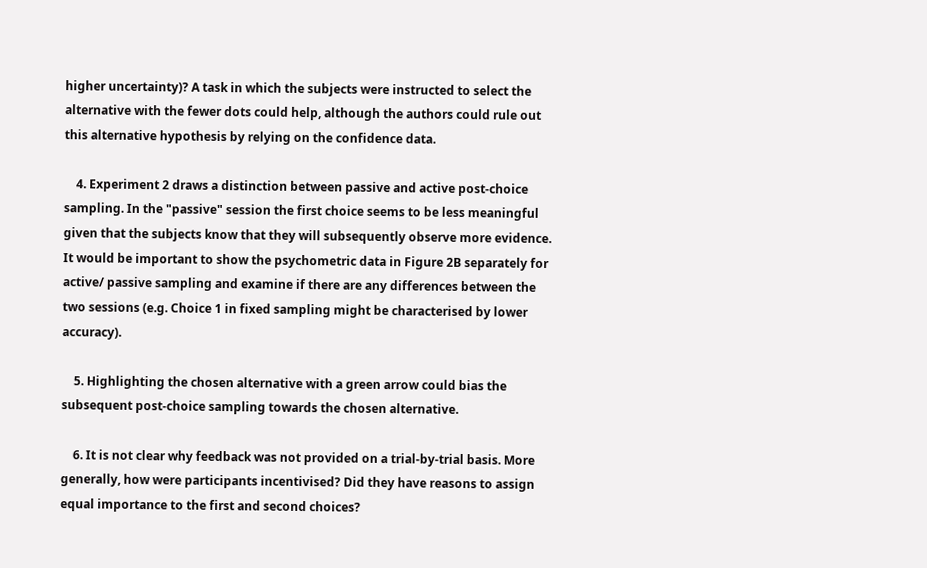higher uncertainty)? A task in which the subjects were instructed to select the alternative with the fewer dots could help, although the authors could rule out this alternative hypothesis by relying on the confidence data.

    4. Experiment 2 draws a distinction between passive and active post-choice sampling. In the "passive" session the first choice seems to be less meaningful given that the subjects know that they will subsequently observe more evidence. It would be important to show the psychometric data in Figure 2B separately for active/ passive sampling and examine if there are any differences between the two sessions (e.g. Choice 1 in fixed sampling might be characterised by lower accuracy).

    5. Highlighting the chosen alternative with a green arrow could bias the subsequent post-choice sampling towards the chosen alternative.

    6. It is not clear why feedback was not provided on a trial-by-trial basis. More generally, how were participants incentivised? Did they have reasons to assign equal importance to the first and second choices?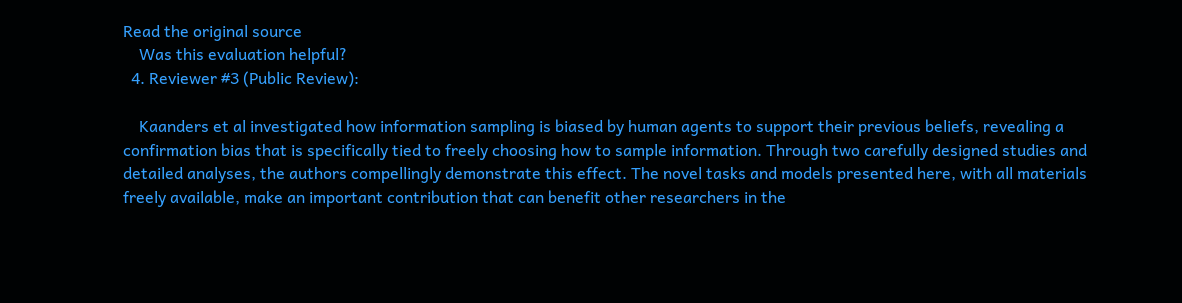Read the original source
    Was this evaluation helpful?
  4. Reviewer #3 (Public Review):

    Kaanders et al investigated how information sampling is biased by human agents to support their previous beliefs, revealing a confirmation bias that is specifically tied to freely choosing how to sample information. Through two carefully designed studies and detailed analyses, the authors compellingly demonstrate this effect. The novel tasks and models presented here, with all materials freely available, make an important contribution that can benefit other researchers in the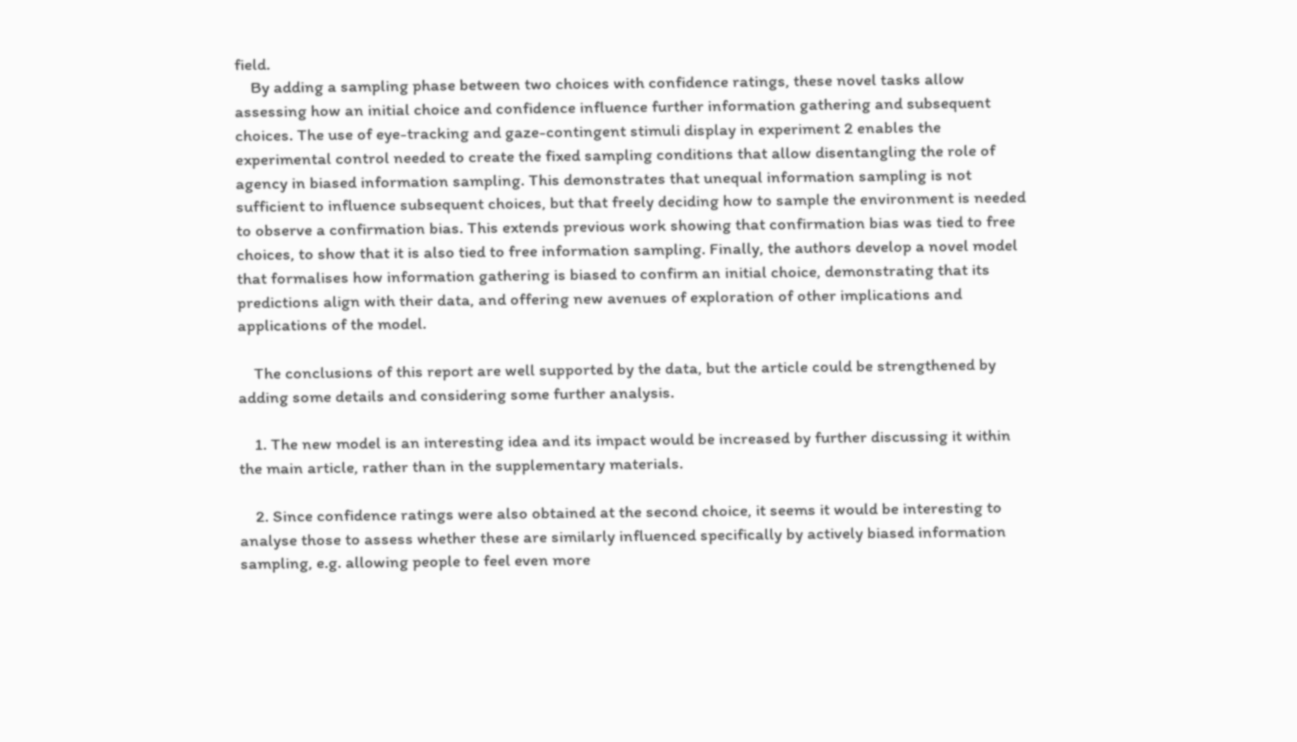field.
    By adding a sampling phase between two choices with confidence ratings, these novel tasks allow assessing how an initial choice and confidence influence further information gathering and subsequent choices. The use of eye-tracking and gaze-contingent stimuli display in experiment 2 enables the experimental control needed to create the fixed sampling conditions that allow disentangling the role of agency in biased information sampling. This demonstrates that unequal information sampling is not sufficient to influence subsequent choices, but that freely deciding how to sample the environment is needed to observe a confirmation bias. This extends previous work showing that confirmation bias was tied to free choices, to show that it is also tied to free information sampling. Finally, the authors develop a novel model that formalises how information gathering is biased to confirm an initial choice, demonstrating that its predictions align with their data, and offering new avenues of exploration of other implications and applications of the model.

    The conclusions of this report are well supported by the data, but the article could be strengthened by adding some details and considering some further analysis.

    1. The new model is an interesting idea and its impact would be increased by further discussing it within the main article, rather than in the supplementary materials.

    2. Since confidence ratings were also obtained at the second choice, it seems it would be interesting to analyse those to assess whether these are similarly influenced specifically by actively biased information sampling, e.g. allowing people to feel even more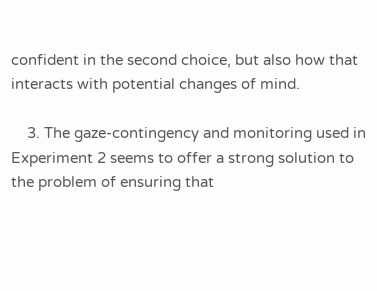confident in the second choice, but also how that interacts with potential changes of mind.

    3. The gaze-contingency and monitoring used in Experiment 2 seems to offer a strong solution to the problem of ensuring that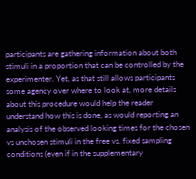participants are gathering information about both stimuli in a proportion that can be controlled by the experimenter. Yet, as that still allows participants some agency over where to look at, more details about this procedure would help the reader understand how this is done, as would reporting an analysis of the observed looking times for the chosen vs unchosen stimuli in the free vs. fixed sampling conditions (even if in the supplementary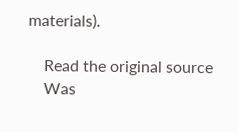materials).

    Read the original source
    Was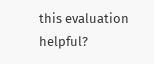this evaluation helpful?